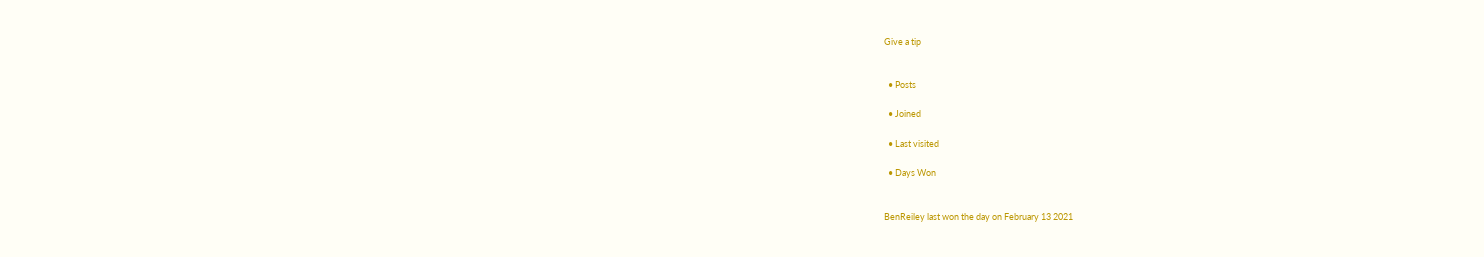Give a tip


  • Posts

  • Joined

  • Last visited

  • Days Won


BenReiley last won the day on February 13 2021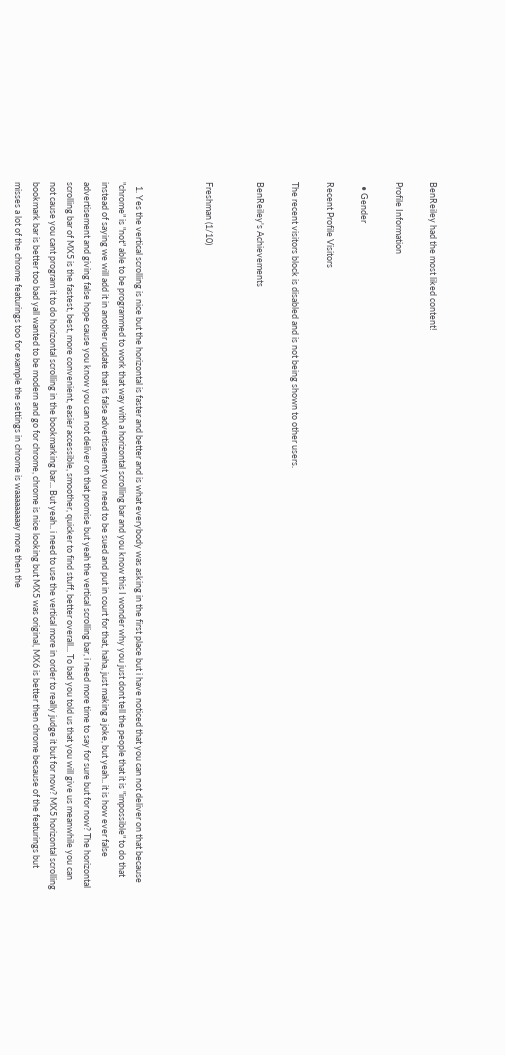BenReiley had the most liked content!

Profile Information

  • Gender

Recent Profile Visitors

The recent visitors block is disabled and is not being shown to other users.

BenReiley's Achievements


Freshman (1/10)



  1. Yes the vertical scrolling is nice but the horizontal is faster and better and is what everybody was asking in the first place but i have noticed that you can not deliver on that because "chrome" is "not" able to be programmed to work that way with a horizontal scrolling bar and you know this I wonder why you just dont tell the people that it is "impossible" to do that instead of saying we will add it in another update that is false advertisement you need to be sued and put in court for that, haha, just making a joke, but yeah.. it is how ever false advertisement and giving false hope cause you know you can not deliver on that promise but yeah the vertical scrolling bar, i need more time to say for sure but for now? The horizontal scrolling bar of MX5 is the fastest, best, more convenient, easier accessible, smoother, quicker to find stuff, better overall... To bad you told us that you will give us meanwhile you can not cause you cant program it to do horizontal scrolling in the bookmarking bar... But yeah.. i need to use the vertical more in order to really judge it but for now? MX5 horizontal scrolling bookmark bar is better too bad yall wanted to be modern and go for chrome, chrome is nice looking but MX5 was original, MX6 is better then chrome because of the featurings but misses a lot of the chrome featurings too for example the settings in chrome is waaaaaaaaay more then the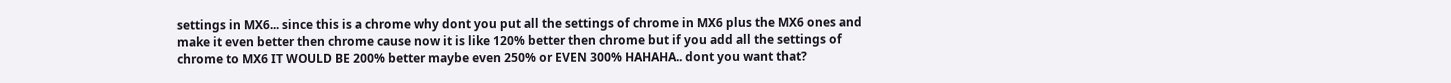settings in MX6... since this is a chrome why dont you put all the settings of chrome in MX6 plus the MX6 ones and make it even better then chrome cause now it is like 120% better then chrome but if you add all the settings of chrome to MX6 IT WOULD BE 200% better maybe even 250% or EVEN 300% HAHAHA.. dont you want that?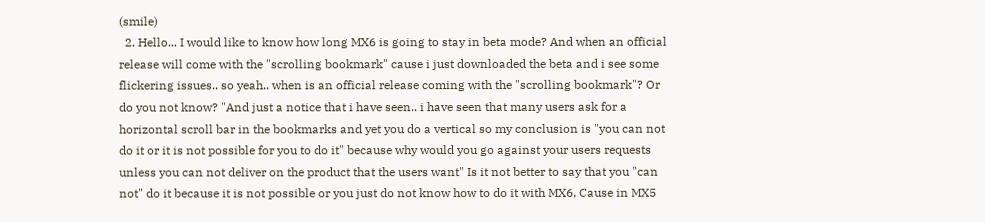(smile)
  2. Hello... I would like to know how long MX6 is going to stay in beta mode? And when an official release will come with the "scrolling bookmark" cause i just downloaded the beta and i see some flickering issues.. so yeah.. when is an official release coming with the "scrolling bookmark"? Or do you not know? "And just a notice that i have seen.. i have seen that many users ask for a horizontal scroll bar in the bookmarks and yet you do a vertical so my conclusion is "you can not do it or it is not possible for you to do it" because why would you go against your users requests unless you can not deliver on the product that the users want" Is it not better to say that you "can not" do it because it is not possible or you just do not know how to do it with MX6, Cause in MX5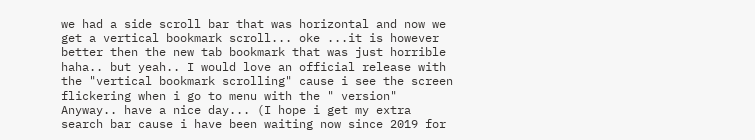we had a side scroll bar that was horizontal and now we get a vertical bookmark scroll... oke ...it is however better then the new tab bookmark that was just horrible haha.. but yeah.. I would love an official release with the "vertical bookmark scrolling" cause i see the screen flickering when i go to menu with the " version" Anyway.. have a nice day... (I hope i get my extra search bar cause i have been waiting now since 2019 for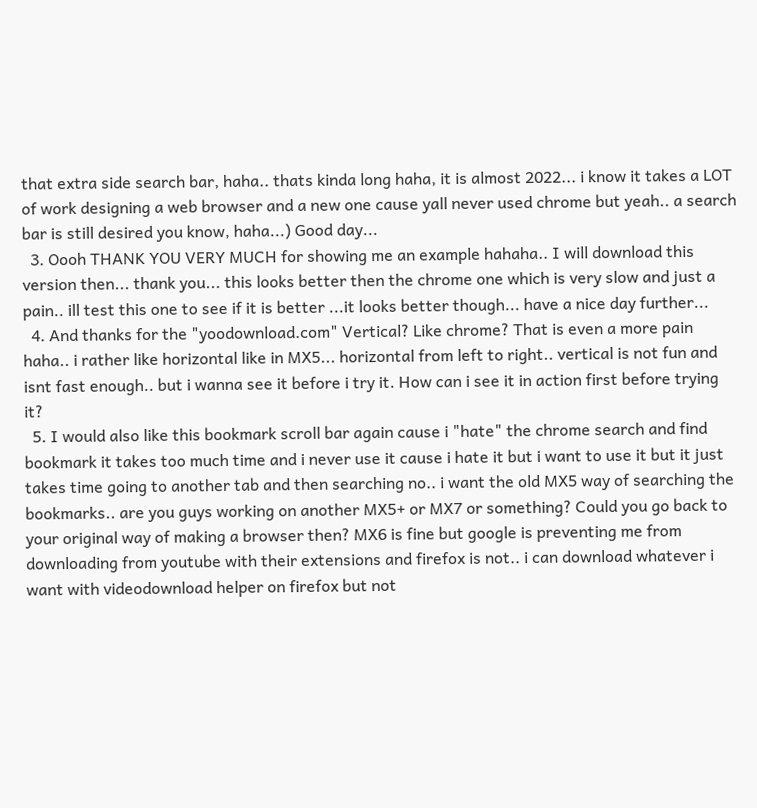that extra side search bar, haha.. thats kinda long haha, it is almost 2022... i know it takes a LOT of work designing a web browser and a new one cause yall never used chrome but yeah.. a search bar is still desired you know, haha...) Good day...
  3. Oooh THANK YOU VERY MUCH for showing me an example hahaha.. I will download this version then... thank you... this looks better then the chrome one which is very slow and just a pain.. ill test this one to see if it is better ...it looks better though... have a nice day further...
  4. And thanks for the "yoodownload.com" Vertical? Like chrome? That is even a more pain haha.. i rather like horizontal like in MX5... horizontal from left to right.. vertical is not fun and isnt fast enough.. but i wanna see it before i try it. How can i see it in action first before trying it?
  5. I would also like this bookmark scroll bar again cause i "hate" the chrome search and find bookmark it takes too much time and i never use it cause i hate it but i want to use it but it just takes time going to another tab and then searching no.. i want the old MX5 way of searching the bookmarks.. are you guys working on another MX5+ or MX7 or something? Could you go back to your original way of making a browser then? MX6 is fine but google is preventing me from downloading from youtube with their extensions and firefox is not.. i can download whatever i want with videodownload helper on firefox but not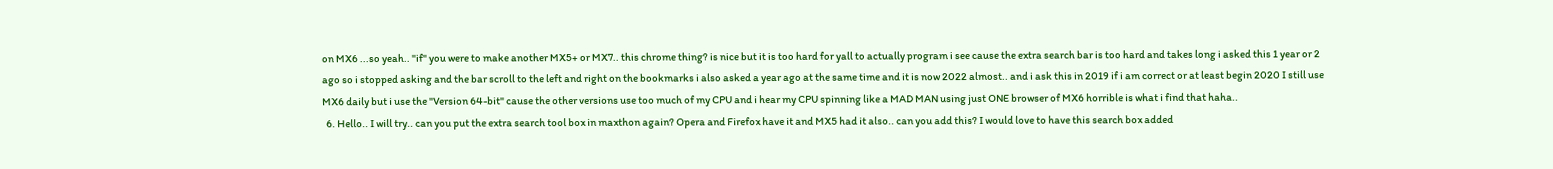on MX6 ...so yeah.. "if" you were to make another MX5+ or MX7.. this chrome thing? is nice but it is too hard for yall to actually program i see cause the extra search bar is too hard and takes long i asked this 1 year or 2 ago so i stopped asking and the bar scroll to the left and right on the bookmarks i also asked a year ago at the same time and it is now 2022 almost.. and i ask this in 2019 if i am correct or at least begin 2020 I still use MX6 daily but i use the "Version 64-bit" cause the other versions use too much of my CPU and i hear my CPU spinning like a MAD MAN using just ONE browser of MX6 horrible is what i find that haha..
  6. Hello.. I will try.. can you put the extra search tool box in maxthon again? Opera and Firefox have it and MX5 had it also.. can you add this? I would love to have this search box added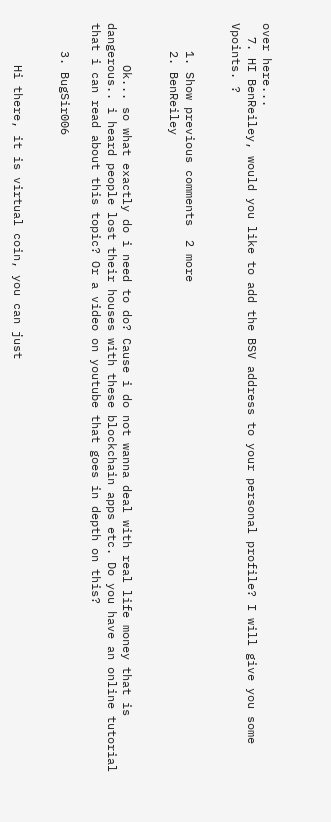over here...
  7. HI BenReiley, would you like to add the BSV address to your personal profile? I will give you some Vpoints. ?


    1. Show previous comments  2 more
    2. BenReiley


      Ok... so what exactly do i need to do? Cause i do not wanna deal with real life money that is dangerous.. i heard people lost their houses with these blockchain apps etc. Do you have an online tutorial that i can read about this topic? Or a video on youtube that goes in depth on this?

    3. BugSir006


      Hi there, it is virtual coin, you can just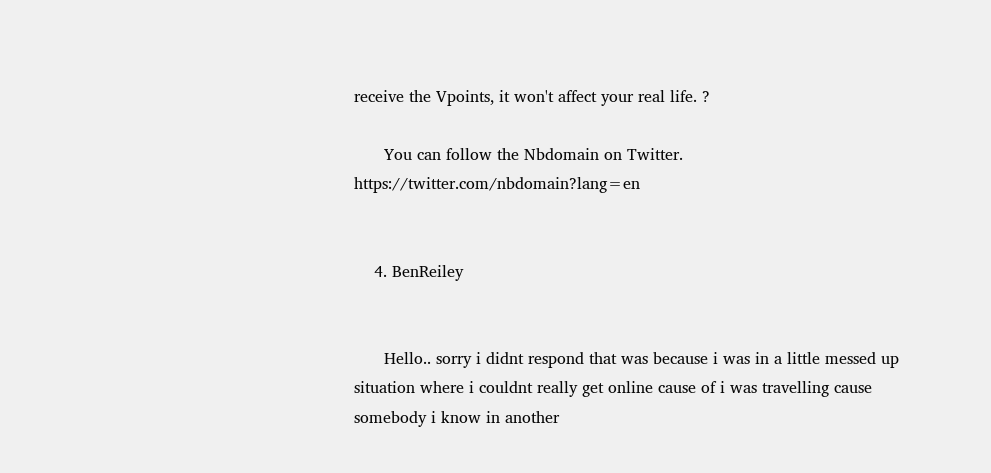receive the Vpoints, it won't affect your real life. ?

      You can follow the Nbdomain on Twitter. https://twitter.com/nbdomain?lang=en


    4. BenReiley


      Hello.. sorry i didnt respond that was because i was in a little messed up situation where i couldnt really get online cause of i was travelling cause somebody i know in another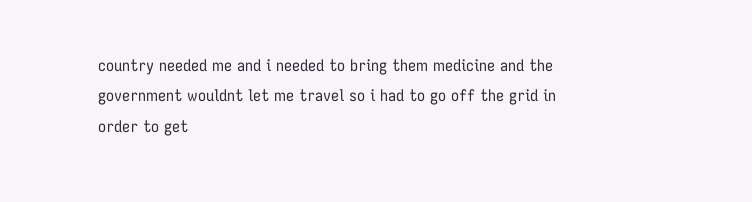country needed me and i needed to bring them medicine and the government wouldnt let me travel so i had to go off the grid in order to get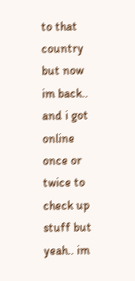to that country but now im back.. and i got online once or twice to check up stuff but yeah.. im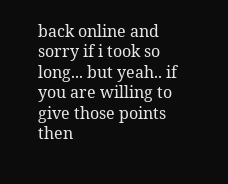back online and sorry if i took so long... but yeah.. if you are willing to give those points then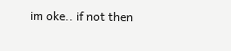im oke.. if not then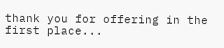thank you for offering in the first place...